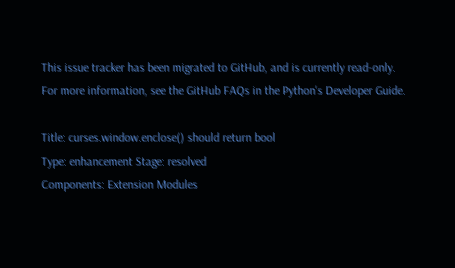This issue tracker has been migrated to GitHub, and is currently read-only.
For more information, see the GitHub FAQs in the Python's Developer Guide.

Title: curses.window.enclose() should return bool
Type: enhancement Stage: resolved
Components: Extension Modules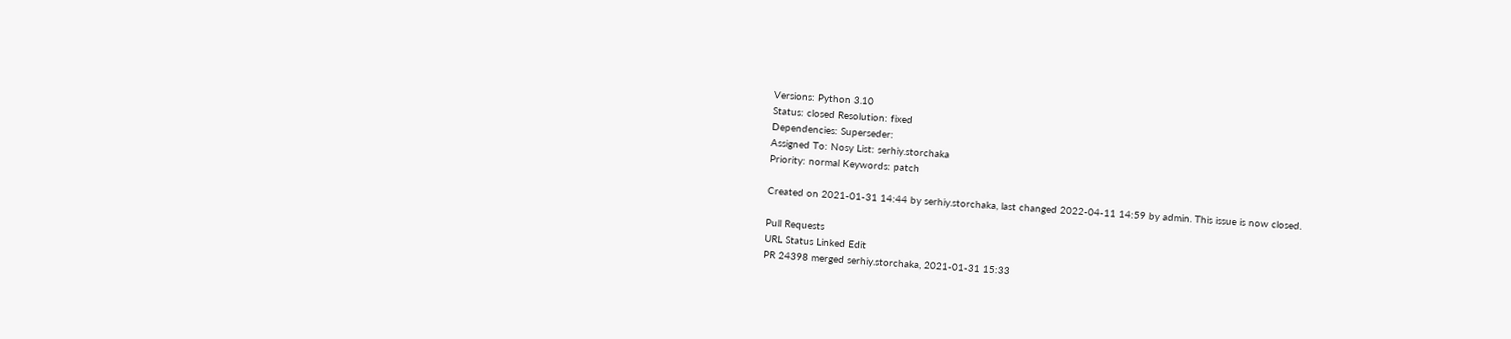Versions: Python 3.10
Status: closed Resolution: fixed
Dependencies: Superseder:
Assigned To: Nosy List: serhiy.storchaka
Priority: normal Keywords: patch

Created on 2021-01-31 14:44 by serhiy.storchaka, last changed 2022-04-11 14:59 by admin. This issue is now closed.

Pull Requests
URL Status Linked Edit
PR 24398 merged serhiy.storchaka, 2021-01-31 15:33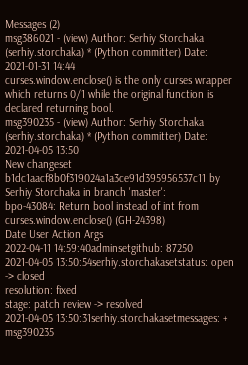Messages (2)
msg386021 - (view) Author: Serhiy Storchaka (serhiy.storchaka) * (Python committer) Date: 2021-01-31 14:44
curses.window.enclose() is the only curses wrapper which returns 0/1 while the original function is declared returning bool.
msg390235 - (view) Author: Serhiy Storchaka (serhiy.storchaka) * (Python committer) Date: 2021-04-05 13:50
New changeset b1dc1aacf8b0f319024a1a3ce91d395956537c11 by Serhiy Storchaka in branch 'master':
bpo-43084: Return bool instead of int from curses.window.enclose() (GH-24398)
Date User Action Args
2022-04-11 14:59:40adminsetgithub: 87250
2021-04-05 13:50:54serhiy.storchakasetstatus: open -> closed
resolution: fixed
stage: patch review -> resolved
2021-04-05 13:50:31serhiy.storchakasetmessages: + msg390235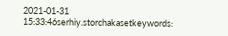2021-01-31 15:33:46serhiy.storchakasetkeywords: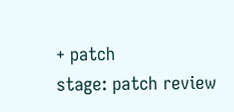+ patch
stage: patch review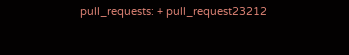pull_requests: + pull_request23212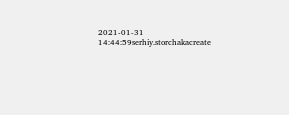2021-01-31 14:44:59serhiy.storchakacreate